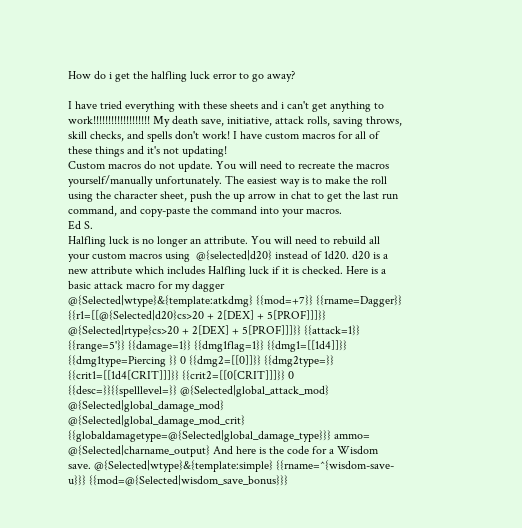How do i get the halfling luck error to go away?

I have tried everything with these sheets and i can't get anything to work!!!!!!!!!!!!!!!!!!! My death save, initiative, attack rolls, saving throws, skill checks, and spells don't work! I have custom macros for all of these things and it's not updating!
Custom macros do not update. You will need to recreate the macros yourself/manually unfortunately. The easiest way is to make the roll using the character sheet, push the up arrow in chat to get the last run command, and copy-paste the command into your macros.
Ed S.
Halfling luck is no longer an attribute. You will need to rebuild all your custom macros using  @{selected|d20} instead of 1d20. d20 is a new attribute which includes Halfling luck if it is checked. Here is a basic attack macro for my dagger @{Selected|wtype}&{template:atkdmg} {{mod=+7}} {{rname=Dagger}} {{r1=[[@{Selected|d20}cs>20 + 2[DEX] + 5[PROF]]]}} @{Selected|rtype}cs>20 + 2[DEX] + 5[PROF]]]}} {{attack=1}} {{range=5'}} {{damage=1}} {{dmg1flag=1}} {{dmg1=[[1d4]]}} {{dmg1type=Piercing }} 0 {{dmg2=[[0]]}} {{dmg2type=}} {{crit1=[[1d4[CRIT]]]}} {{crit2=[[0[CRIT]]]}} 0 {{desc=}}{{spelllevel=}} @{Selected|global_attack_mod} @{Selected|global_damage_mod} @{Selected|global_damage_mod_crit} {{globaldamagetype=@{Selected|global_damage_type}}} ammo= @{Selected|charname_output} And here is the code for a Wisdom save. @{Selected|wtype}&{template:simple} {{rname=^{wisdom-save-u}}} {{mod=@{Selected|wisdom_save_bonus}}}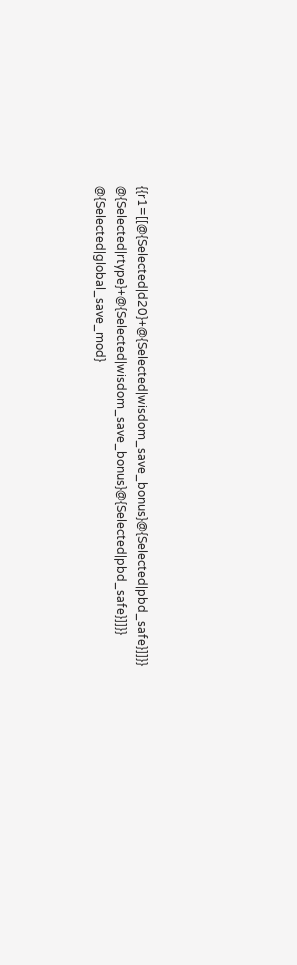{{r1=[[@{Selected|d20}+@{Selected|wisdom_save_bonus}@{Selected|pbd_safe}]]}} @{Selected|rtype}+@{Selected|wisdom_save_bonus}@{Selected|pbd_safe}]]}} @{Selected|global_save_mod}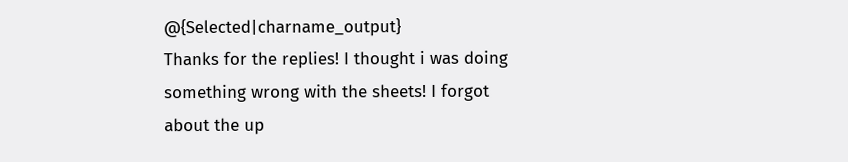@{Selected|charname_output}
Thanks for the replies! I thought i was doing something wrong with the sheets! I forgot about the up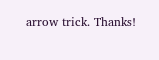arrow trick. Thanks!